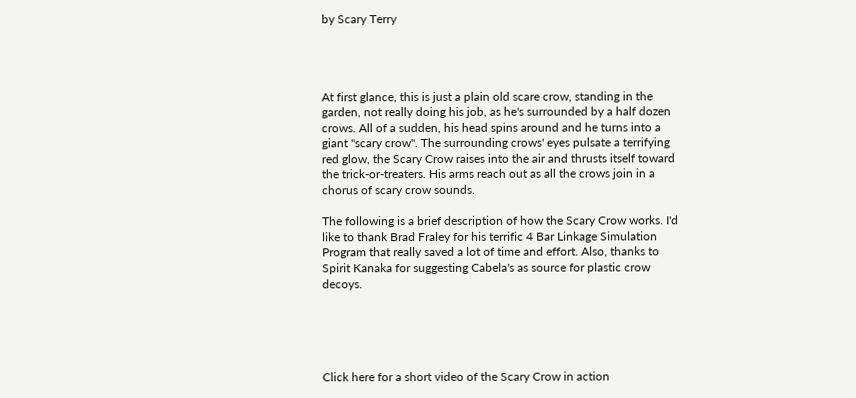by Scary Terry




At first glance, this is just a plain old scare crow, standing in the garden, not really doing his job, as he's surrounded by a half dozen crows. All of a sudden, his head spins around and he turns into a giant "scary crow". The surrounding crows' eyes pulsate a terrifying red glow, the Scary Crow raises into the air and thrusts itself toward the trick-or-treaters. His arms reach out as all the crows join in a chorus of scary crow sounds.

The following is a brief description of how the Scary Crow works. I'd like to thank Brad Fraley for his terrific 4 Bar Linkage Simulation Program that really saved a lot of time and effort. Also, thanks to Spirit Kanaka for suggesting Cabela's as source for plastic crow decoys.





Click here for a short video of the Scary Crow in action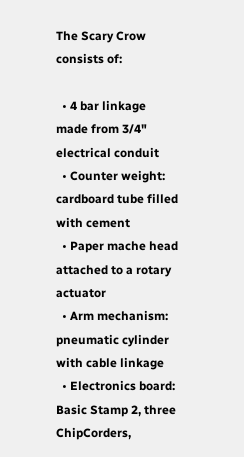The Scary Crow consists of:

  • 4 bar linkage made from 3/4" electrical conduit
  • Counter weight: cardboard tube filled with cement
  • Paper mache head attached to a rotary actuator
  • Arm mechanism: pneumatic cylinder with cable linkage
  • Electronics board: Basic Stamp 2, three ChipCorders,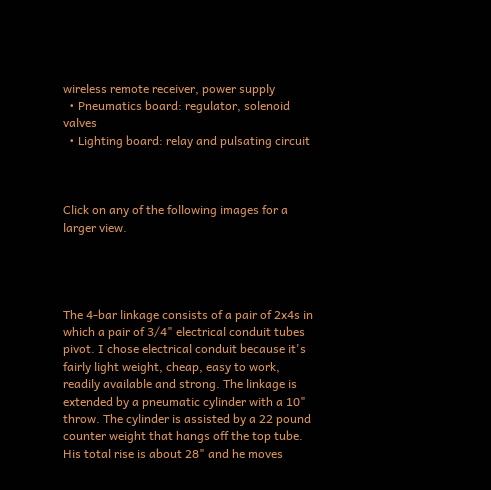wireless remote receiver, power supply
  • Pneumatics board: regulator, solenoid valves
  • Lighting board: relay and pulsating circuit



Click on any of the following images for a larger view.




The 4-bar linkage consists of a pair of 2x4s in which a pair of 3/4" electrical conduit tubes pivot. I chose electrical conduit because it's fairly light weight, cheap, easy to work, readily available and strong. The linkage is extended by a pneumatic cylinder with a 10" throw. The cylinder is assisted by a 22 pound counter weight that hangs off the top tube. His total rise is about 28" and he moves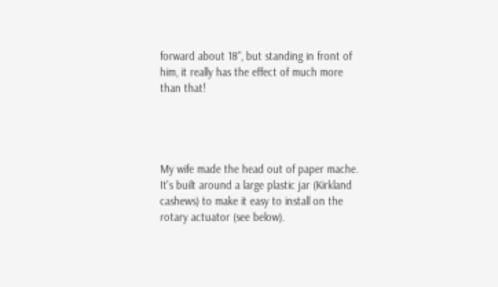forward about 18", but standing in front of him, it really has the effect of much more than that!




My wife made the head out of paper mache. It's built around a large plastic jar (Kirkland cashews) to make it easy to install on the rotary actuator (see below).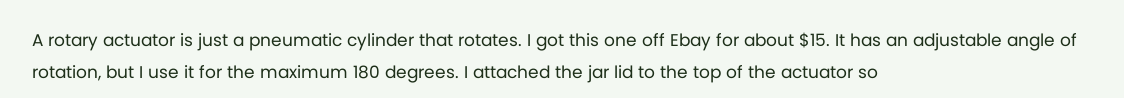A rotary actuator is just a pneumatic cylinder that rotates. I got this one off Ebay for about $15. It has an adjustable angle of rotation, but I use it for the maximum 180 degrees. I attached the jar lid to the top of the actuator so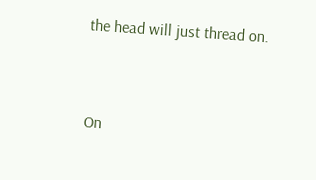the head will just thread on.



On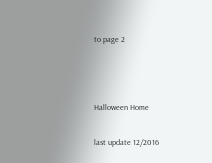to page 2



Halloween Home

last update 12/2016